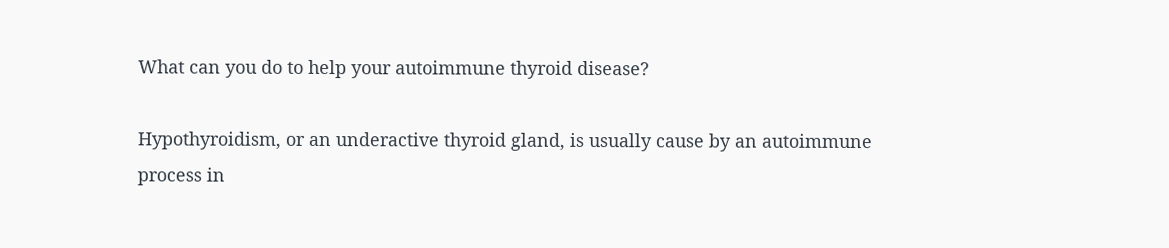What can you do to help your autoimmune thyroid disease?

Hypothyroidism, or an underactive thyroid gland, is usually cause by an autoimmune process in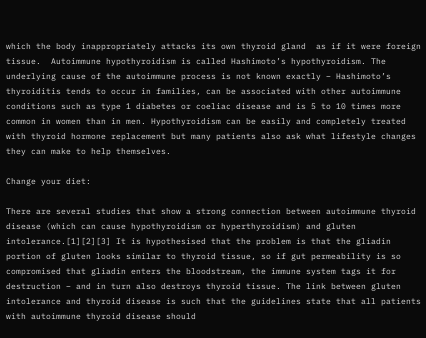which the body inappropriately attacks its own thyroid gland  as if it were foreign tissue.  Autoimmune hypothyroidism is called Hashimoto’s hypothyroidism. The underlying cause of the autoimmune process is not known exactly – Hashimoto’s thyroiditis tends to occur in families, can be associated with other autoimmune conditions such as type 1 diabetes or coeliac disease and is 5 to 10 times more common in women than in men. Hypothyroidism can be easily and completely treated with thyroid hormone replacement but many patients also ask what lifestyle changes they can make to help themselves.

Change your diet:

There are several studies that show a strong connection between autoimmune thyroid disease (which can cause hypothyroidism or hyperthyroidism) and gluten intolerance.[1][2][3] It is hypothesised that the problem is that the gliadin portion of gluten looks similar to thyroid tissue, so if gut permeability is so compromised that gliadin enters the bloodstream, the immune system tags it for destruction – and in turn also destroys thyroid tissue. The link between gluten intolerance and thyroid disease is such that the guidelines state that all patients with autoimmune thyroid disease should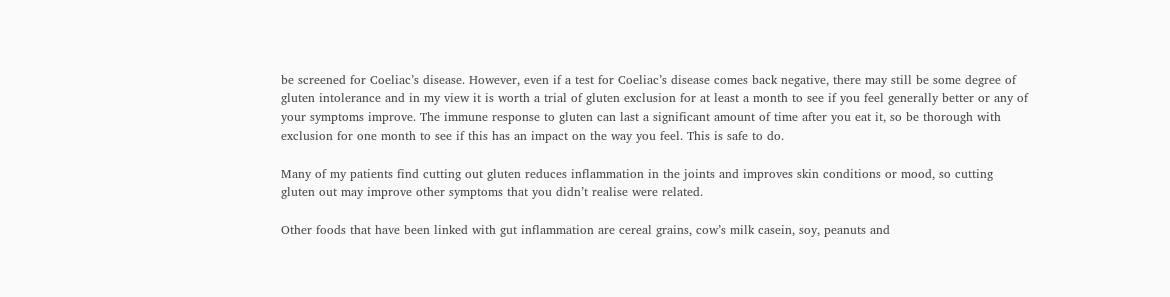be screened for Coeliac’s disease. However, even if a test for Coeliac’s disease comes back negative, there may still be some degree of gluten intolerance and in my view it is worth a trial of gluten exclusion for at least a month to see if you feel generally better or any of your symptoms improve. The immune response to gluten can last a significant amount of time after you eat it, so be thorough with exclusion for one month to see if this has an impact on the way you feel. This is safe to do.

Many of my patients find cutting out gluten reduces inflammation in the joints and improves skin conditions or mood, so cutting gluten out may improve other symptoms that you didn’t realise were related.

Other foods that have been linked with gut inflammation are cereal grains, cow’s milk casein, soy, peanuts and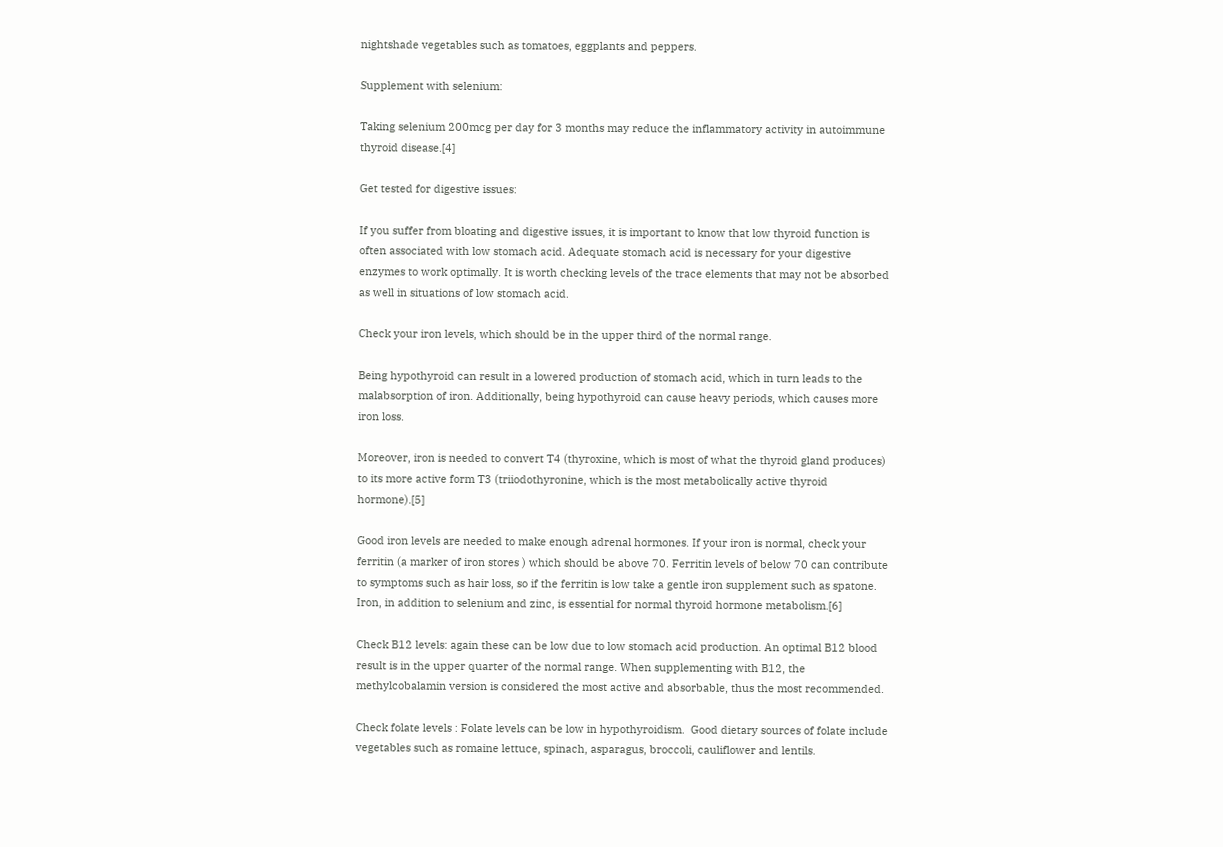nightshade vegetables such as tomatoes, eggplants and peppers.

Supplement with selenium:

Taking selenium 200mcg per day for 3 months may reduce the inflammatory activity in autoimmune thyroid disease.[4]

Get tested for digestive issues:

If you suffer from bloating and digestive issues, it is important to know that low thyroid function is often associated with low stomach acid. Adequate stomach acid is necessary for your digestive enzymes to work optimally. It is worth checking levels of the trace elements that may not be absorbed as well in situations of low stomach acid.

Check your iron levels, which should be in the upper third of the normal range.

Being hypothyroid can result in a lowered production of stomach acid, which in turn leads to the malabsorption of iron. Additionally, being hypothyroid can cause heavy periods, which causes more iron loss.

Moreover, iron is needed to convert T4 (thyroxine, which is most of what the thyroid gland produces) to its more active form T3 (triiodothyronine, which is the most metabolically active thyroid hormone).[5]

Good iron levels are needed to make enough adrenal hormones. If your iron is normal, check your ferritin (a marker of iron stores ) which should be above 70. Ferritin levels of below 70 can contribute to symptoms such as hair loss, so if the ferritin is low take a gentle iron supplement such as spatone. Iron, in addition to selenium and zinc, is essential for normal thyroid hormone metabolism.[6]

Check B12 levels: again these can be low due to low stomach acid production. An optimal B12 blood result is in the upper quarter of the normal range. When supplementing with B12, the methylcobalamin version is considered the most active and absorbable, thus the most recommended.

Check folate levels : Folate levels can be low in hypothyroidism.  Good dietary sources of folate include vegetables such as romaine lettuce, spinach, asparagus, broccoli, cauliflower and lentils.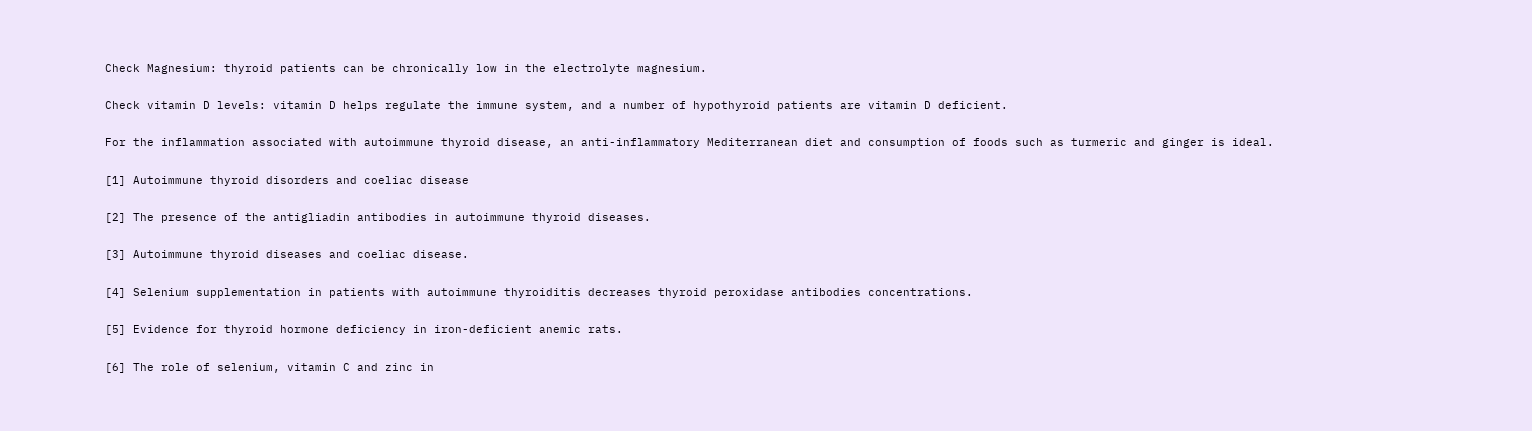Check Magnesium: thyroid patients can be chronically low in the electrolyte magnesium.

Check vitamin D levels: vitamin D helps regulate the immune system, and a number of hypothyroid patients are vitamin D deficient.

For the inflammation associated with autoimmune thyroid disease, an anti-inflammatory Mediterranean diet and consumption of foods such as turmeric and ginger is ideal.

[1] Autoimmune thyroid disorders and coeliac disease

[2] The presence of the antigliadin antibodies in autoimmune thyroid diseases.

[3] Autoimmune thyroid diseases and coeliac disease.

[4] Selenium supplementation in patients with autoimmune thyroiditis decreases thyroid peroxidase antibodies concentrations.

[5] Evidence for thyroid hormone deficiency in iron-deficient anemic rats.

[6] The role of selenium, vitamin C and zinc in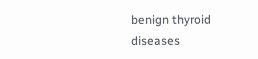benign thyroid diseases